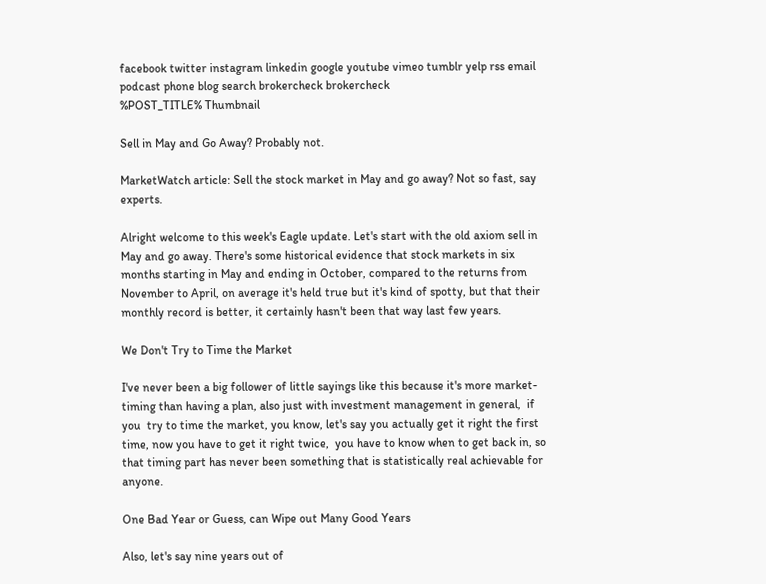facebook twitter instagram linkedin google youtube vimeo tumblr yelp rss email podcast phone blog search brokercheck brokercheck
%POST_TITLE% Thumbnail

Sell in May and Go Away? Probably not.

MarketWatch article: Sell the stock market in May and go away? Not so fast, say experts.

Alright welcome to this week's Eagle update. Let's start with the old axiom sell in May and go away. There's some historical evidence that stock markets in six months starting in May and ending in October, compared to the returns from November to April, on average it's held true but it's kind of spotty, but that their monthly record is better, it certainly hasn't been that way last few years.

We Don't Try to Time the Market

I've never been a big follower of little sayings like this because it's more market-timing than having a plan, also just with investment management in general,  if you  try to time the market, you know, let's say you actually get it right the first time, now you have to get it right twice,  you have to know when to get back in, so that timing part has never been something that is statistically real achievable for anyone.

One Bad Year or Guess, can Wipe out Many Good Years

Also, let's say nine years out of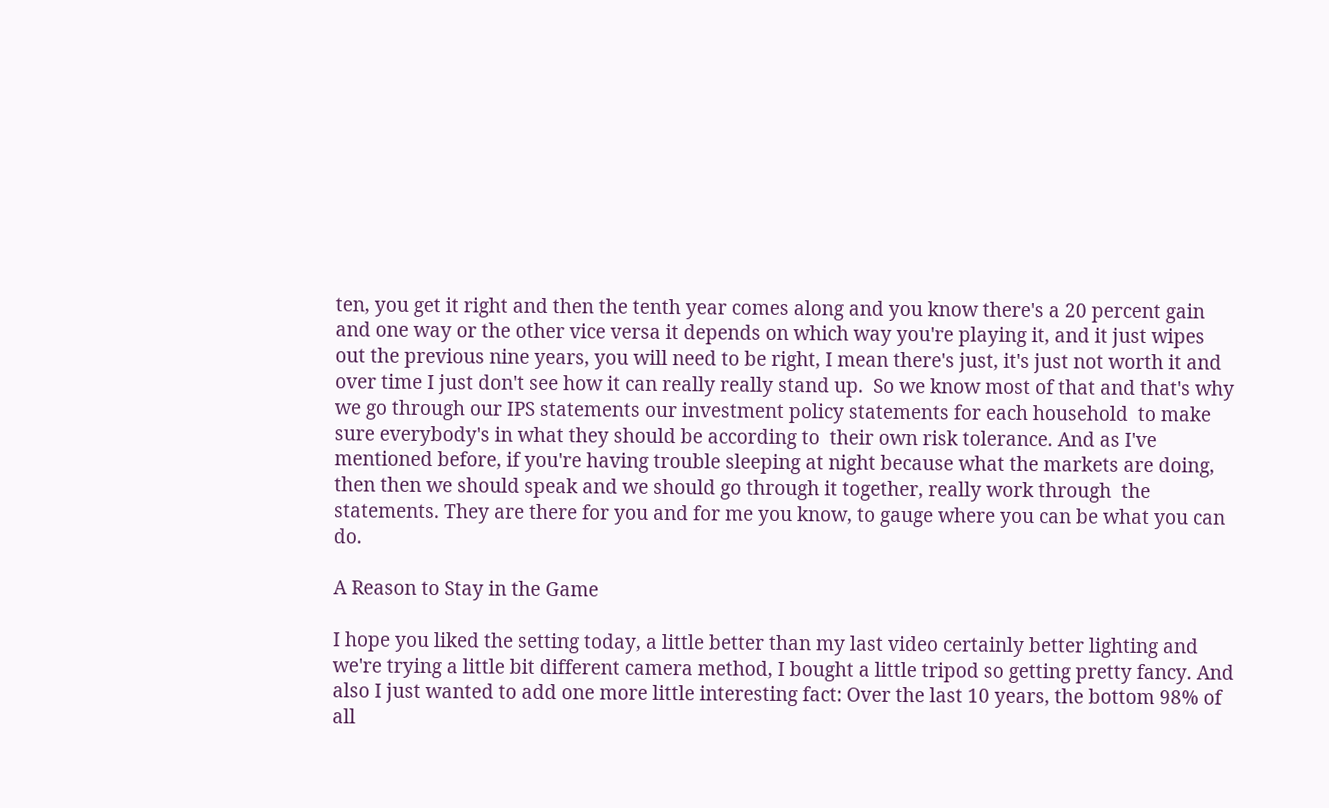ten, you get it right and then the tenth year comes along and you know there's a 20 percent gain and one way or the other vice versa it depends on which way you're playing it, and it just wipes out the previous nine years, you will need to be right, I mean there's just, it's just not worth it and over time I just don't see how it can really really stand up.  So we know most of that and that's why we go through our IPS statements our investment policy statements for each household  to make sure everybody's in what they should be according to  their own risk tolerance. And as I've mentioned before, if you're having trouble sleeping at night because what the markets are doing, then then we should speak and we should go through it together, really work through  the statements. They are there for you and for me you know, to gauge where you can be what you can do.

A Reason to Stay in the Game

I hope you liked the setting today, a little better than my last video certainly better lighting and we're trying a little bit different camera method, I bought a little tripod so getting pretty fancy. And also I just wanted to add one more little interesting fact: Over the last 10 years, the bottom 98% of all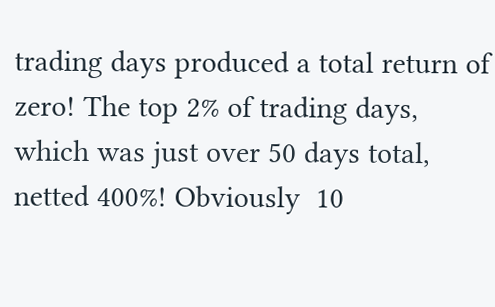trading days produced a total return of zero! The top 2% of trading days, which was just over 50 days total,  netted 400%! Obviously  10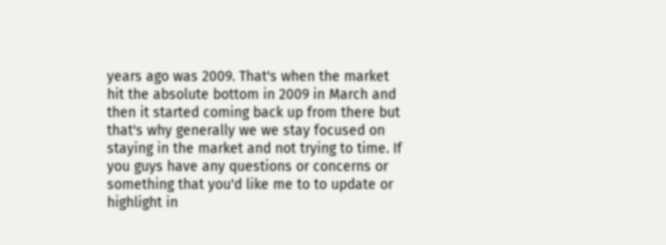years ago was 2009. That's when the market  hit the absolute bottom in 2009 in March and then it started coming back up from there but that's why generally we we stay focused on staying in the market and not trying to time. If you guys have any questions or concerns or something that you'd like me to to update or highlight in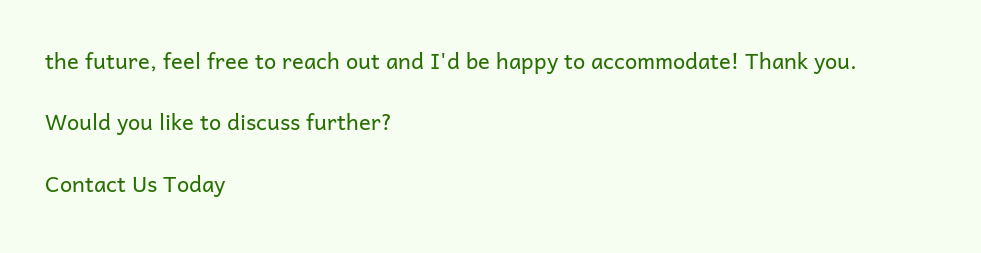the future, feel free to reach out and I'd be happy to accommodate! Thank you.

Would you like to discuss further?

Contact Us Today